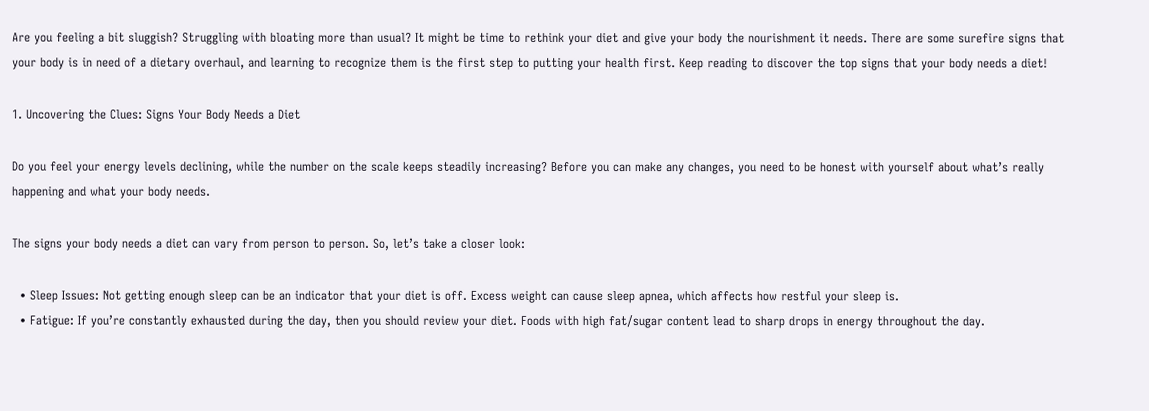Are you feeling a bit sluggish? Struggling with bloating more than usual? It might be time to rethink your diet and give your body the nourishment it needs. There are some surefire signs that your body is in need of a dietary overhaul, and learning to recognize them is the first step to putting your health first. Keep reading to discover the top signs that your body needs a diet!

1. Uncovering the Clues: Signs Your Body Needs a Diet

Do you feel your energy levels declining, while the number on the scale keeps steadily increasing? Before you can make any changes, you need to be honest with yourself about what’s really happening and what your body needs.

The signs your body needs a diet can vary from person to person. So, let’s take a closer look:

  • Sleep Issues: Not getting enough sleep can be an indicator that your diet is off. Excess weight can cause sleep apnea, which affects how restful your sleep is.
  • Fatigue: If you’re constantly exhausted during the day, then you should review your diet. Foods with high fat/sugar content lead to sharp drops in energy throughout the day.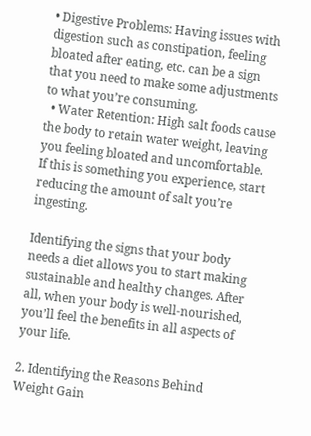• Digestive Problems: Having issues with digestion such as constipation, feeling bloated after eating, etc. can be a sign that you need to make some adjustments to what you’re consuming.
  • Water Retention: High salt foods cause the body to retain water weight, leaving you feeling bloated and uncomfortable. If this is something you experience, start reducing the amount of salt you’re ingesting.

Identifying the signs that your body needs a diet allows you to start making sustainable and healthy changes. After all, when your body is well-nourished, you’ll feel the benefits in all aspects of your life.

2. Identifying the Reasons Behind Weight Gain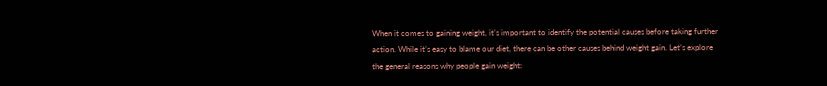When it comes to gaining weight, it’s important to identify the potential causes before taking further action. While it’s easy to blame our diet, there can be other causes behind weight gain. Let’s explore the general reasons why people gain weight: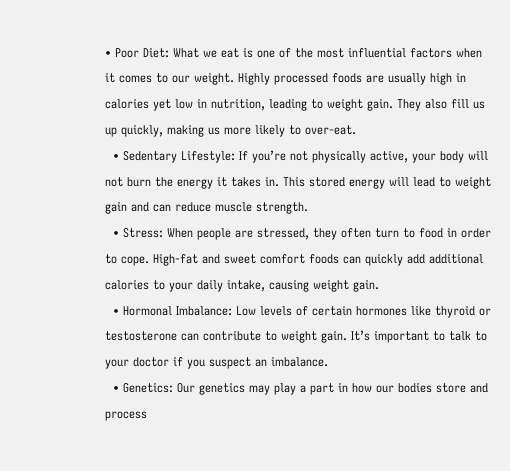• Poor Diet: What we eat is one of the most influential factors when it comes to our weight. Highly processed foods are usually high in calories yet low in nutrition, leading to weight gain. They also fill us up quickly, making us more likely to over-eat.
  • Sedentary Lifestyle: If you’re not physically active, your body will not burn the energy it takes in. This stored energy will lead to weight gain and can reduce muscle strength.
  • Stress: When people are stressed, they often turn to food in order to cope. High-fat and sweet comfort foods can quickly add additional calories to your daily intake, causing weight gain.
  • Hormonal Imbalance: Low levels of certain hormones like thyroid or testosterone can contribute to weight gain. It’s important to talk to your doctor if you suspect an imbalance.
  • Genetics: Our genetics may play a part in how our bodies store and process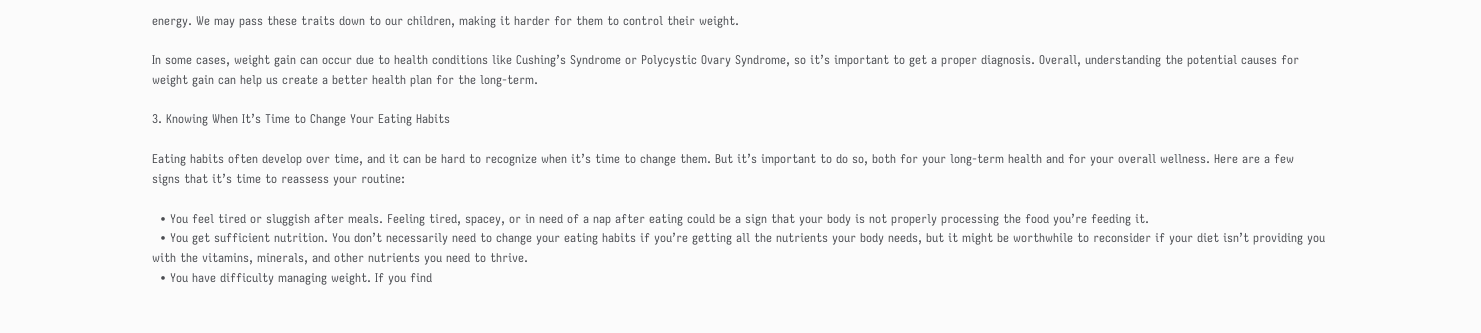energy. We may pass these traits down to our children, making it harder for them to control their weight.

In some cases, weight gain can occur due to health conditions like Cushing’s Syndrome or Polycystic Ovary Syndrome, so it’s important to get a proper diagnosis. Overall, understanding the potential causes for weight gain can help us create a better health plan for the long-term.

3. Knowing When It’s Time to Change Your Eating Habits

Eating habits often develop over time, and it can be hard to recognize when it’s time to change them. But it’s important to do so, both for your long-term health and for your overall wellness. Here are a few signs that it’s time to reassess your routine:

  • You feel tired or sluggish after meals. Feeling tired, spacey, or in need of a nap after eating could be a sign that your body is not properly processing the food you’re feeding it.
  • You get sufficient nutrition. You don’t necessarily need to change your eating habits if you’re getting all the nutrients your body needs, but it might be worthwhile to reconsider if your diet isn’t providing you with the vitamins, minerals, and other nutrients you need to thrive.
  • You have difficulty managing weight. If you find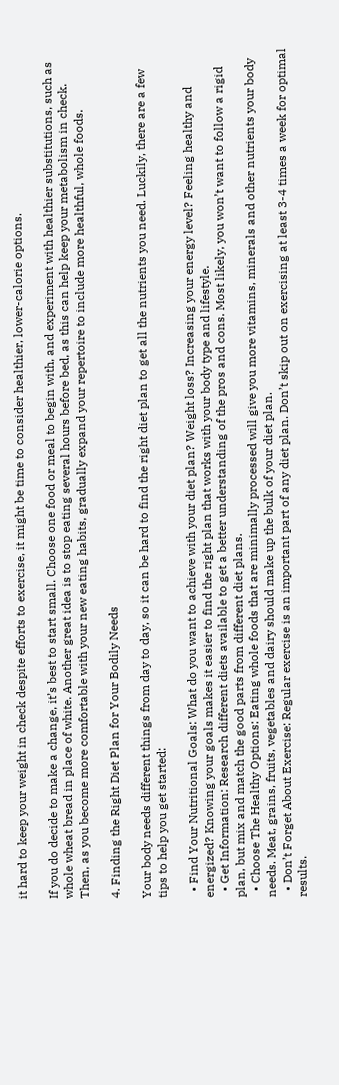it hard to keep your weight in check despite efforts to exercise, it might be time to consider healthier, lower-calorie options.

If you do decide to make a change, it’s best to start small. Choose one food or meal to begin with, and experiment with healthier substitutions, such as whole wheat bread in place of white. Another great idea is to stop eating several hours before bed, as this can help keep your metabolism in check. Then, as you become more comfortable with your new eating habits, gradually expand your repertoire to include more healthful, whole foods.

4. Finding the Right Diet Plan for Your Bodily Needs

Your body needs different things from day to day, so it can be hard to find the right diet plan to get all the nutrients you need. Luckily, there are a few tips to help you get started:

  • Find Your Nutritional Goals: What do you want to achieve with your diet plan? Weight loss? Increasing your energy level? Feeling healthy and energized? Knowing your goals makes it easier to find the right plan that works with your body type and lifestyle.
  • Get Information: Research different diets available to get a better understanding of the pros and cons. Most likely, you won’t want to follow a rigid plan, but mix and match the good parts from different diet plans.
  • Choose The Healthy Options: Eating whole foods that are minimally processed will give you more vitamins, minerals and other nutrients your body needs. Meat, grains, fruits, vegetables and dairy should make up the bulk of your diet plan.
  • Don’t Forget About Exercise: Regular exercise is an important part of any diet plan. Don’t skip out on exercising at least 3-4 times a week for optimal results.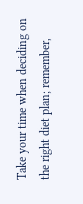Take your time when deciding on the right diet plan; remember,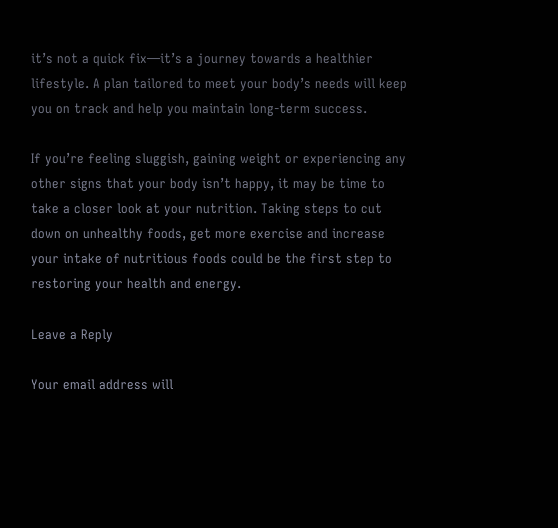it’s not a quick fix—it’s a journey towards a healthier lifestyle. A plan tailored to meet your body’s needs will keep you on track and help you maintain long-term success.

If you’re feeling sluggish, gaining weight or experiencing any other signs that your body isn’t happy, it may be time to take a closer look at your nutrition. Taking steps to cut down on unhealthy foods, get more exercise and increase your intake of nutritious foods could be the first step to restoring your health and energy.

Leave a Reply

Your email address will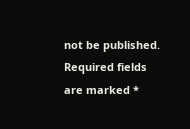not be published. Required fields are marked *